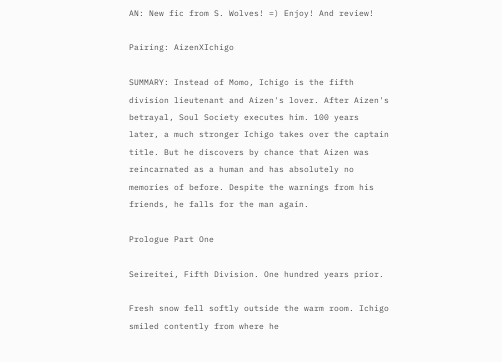AN: New fic from S. Wolves! =) Enjoy! And review!

Pairing: AizenXIchigo

SUMMARY: Instead of Momo, Ichigo is the fifth division lieutenant and Aizen's lover. After Aizen's betrayal, Soul Society executes him. 100 years later, a much stronger Ichigo takes over the captain title. But he discovers by chance that Aizen was reincarnated as a human and has absolutely no memories of before. Despite the warnings from his friends, he falls for the man again.

Prologue Part One

Seireitei, Fifth Division. One hundred years prior.

Fresh snow fell softly outside the warm room. Ichigo smiled contently from where he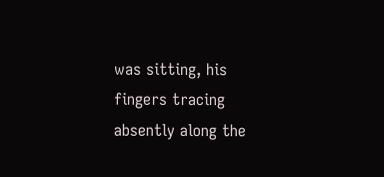was sitting, his fingers tracing absently along the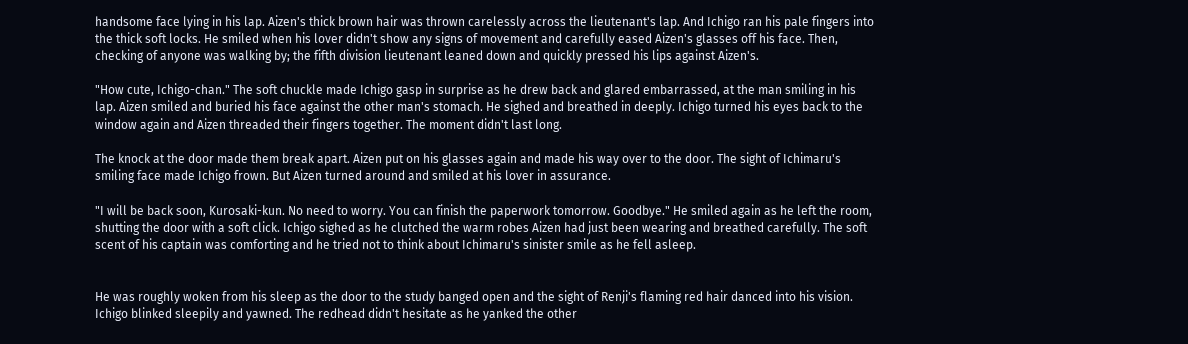handsome face lying in his lap. Aizen's thick brown hair was thrown carelessly across the lieutenant's lap. And Ichigo ran his pale fingers into the thick soft locks. He smiled when his lover didn't show any signs of movement and carefully eased Aizen's glasses off his face. Then, checking of anyone was walking by; the fifth division lieutenant leaned down and quickly pressed his lips against Aizen's.

"How cute, Ichigo-chan." The soft chuckle made Ichigo gasp in surprise as he drew back and glared embarrassed, at the man smiling in his lap. Aizen smiled and buried his face against the other man's stomach. He sighed and breathed in deeply. Ichigo turned his eyes back to the window again and Aizen threaded their fingers together. The moment didn't last long.

The knock at the door made them break apart. Aizen put on his glasses again and made his way over to the door. The sight of Ichimaru's smiling face made Ichigo frown. But Aizen turned around and smiled at his lover in assurance.

"I will be back soon, Kurosaki-kun. No need to worry. You can finish the paperwork tomorrow. Goodbye." He smiled again as he left the room, shutting the door with a soft click. Ichigo sighed as he clutched the warm robes Aizen had just been wearing and breathed carefully. The soft scent of his captain was comforting and he tried not to think about Ichimaru's sinister smile as he fell asleep.


He was roughly woken from his sleep as the door to the study banged open and the sight of Renji's flaming red hair danced into his vision. Ichigo blinked sleepily and yawned. The redhead didn't hesitate as he yanked the other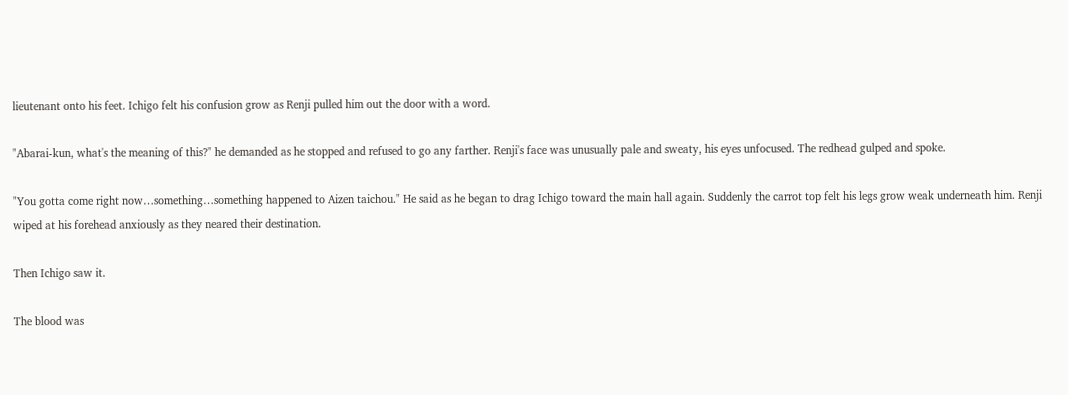lieutenant onto his feet. Ichigo felt his confusion grow as Renji pulled him out the door with a word.

"Abarai-kun, what's the meaning of this?" he demanded as he stopped and refused to go any farther. Renji's face was unusually pale and sweaty, his eyes unfocused. The redhead gulped and spoke.

"You gotta come right now…something…something happened to Aizen taichou." He said as he began to drag Ichigo toward the main hall again. Suddenly the carrot top felt his legs grow weak underneath him. Renji wiped at his forehead anxiously as they neared their destination.

Then Ichigo saw it.

The blood was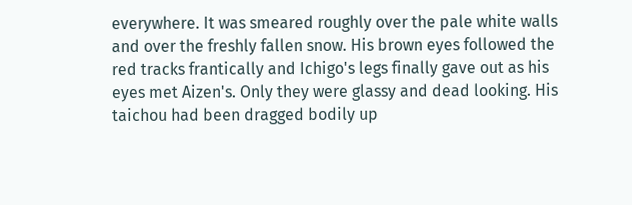everywhere. It was smeared roughly over the pale white walls and over the freshly fallen snow. His brown eyes followed the red tracks frantically and Ichigo's legs finally gave out as his eyes met Aizen's. Only they were glassy and dead looking. His taichou had been dragged bodily up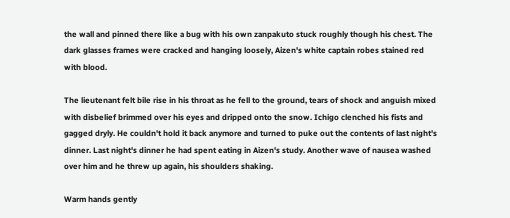the wall and pinned there like a bug with his own zanpakuto stuck roughly though his chest. The dark glasses frames were cracked and hanging loosely, Aizen's white captain robes stained red with blood.

The lieutenant felt bile rise in his throat as he fell to the ground, tears of shock and anguish mixed with disbelief brimmed over his eyes and dripped onto the snow. Ichigo clenched his fists and gagged dryly. He couldn't hold it back anymore and turned to puke out the contents of last night's dinner. Last night's dinner he had spent eating in Aizen's study. Another wave of nausea washed over him and he threw up again, his shoulders shaking.

Warm hands gently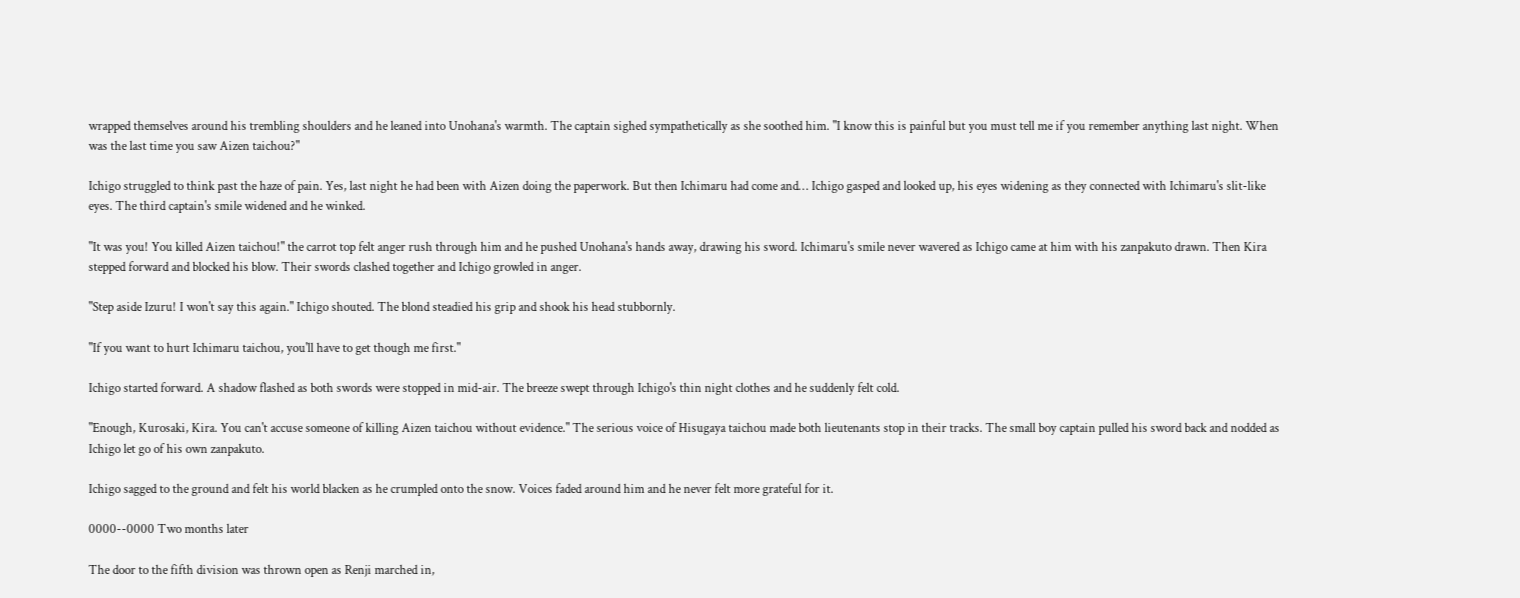wrapped themselves around his trembling shoulders and he leaned into Unohana's warmth. The captain sighed sympathetically as she soothed him. "I know this is painful but you must tell me if you remember anything last night. When was the last time you saw Aizen taichou?"

Ichigo struggled to think past the haze of pain. Yes, last night he had been with Aizen doing the paperwork. But then Ichimaru had come and… Ichigo gasped and looked up, his eyes widening as they connected with Ichimaru's slit-like eyes. The third captain's smile widened and he winked.

"It was you! You killed Aizen taichou!" the carrot top felt anger rush through him and he pushed Unohana's hands away, drawing his sword. Ichimaru's smile never wavered as Ichigo came at him with his zanpakuto drawn. Then Kira stepped forward and blocked his blow. Their swords clashed together and Ichigo growled in anger.

"Step aside Izuru! I won't say this again." Ichigo shouted. The blond steadied his grip and shook his head stubbornly.

"If you want to hurt Ichimaru taichou, you'll have to get though me first."

Ichigo started forward. A shadow flashed as both swords were stopped in mid-air. The breeze swept through Ichigo's thin night clothes and he suddenly felt cold.

"Enough, Kurosaki, Kira. You can't accuse someone of killing Aizen taichou without evidence." The serious voice of Hisugaya taichou made both lieutenants stop in their tracks. The small boy captain pulled his sword back and nodded as Ichigo let go of his own zanpakuto.

Ichigo sagged to the ground and felt his world blacken as he crumpled onto the snow. Voices faded around him and he never felt more grateful for it.

0000--0000 Two months later

The door to the fifth division was thrown open as Renji marched in,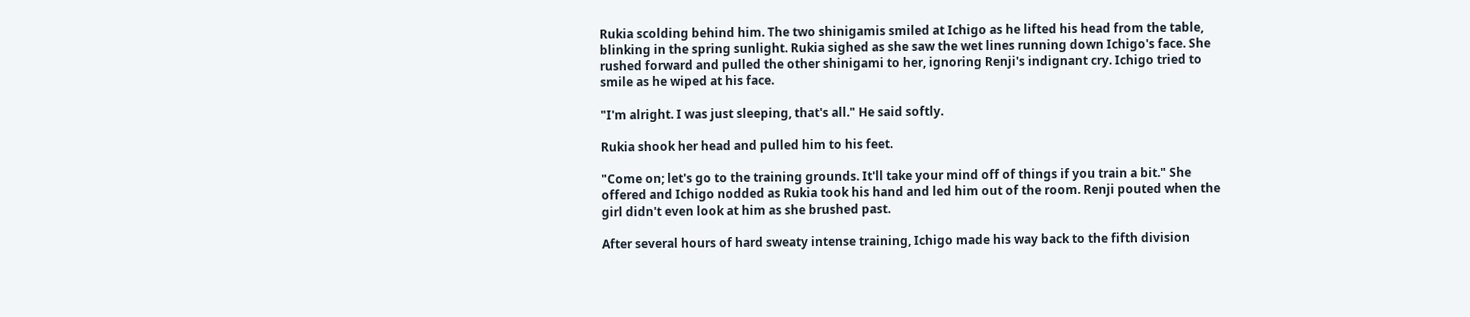Rukia scolding behind him. The two shinigamis smiled at Ichigo as he lifted his head from the table, blinking in the spring sunlight. Rukia sighed as she saw the wet lines running down Ichigo's face. She rushed forward and pulled the other shinigami to her, ignoring Renji's indignant cry. Ichigo tried to smile as he wiped at his face.

"I'm alright. I was just sleeping, that's all." He said softly.

Rukia shook her head and pulled him to his feet.

"Come on; let's go to the training grounds. It'll take your mind off of things if you train a bit." She offered and Ichigo nodded as Rukia took his hand and led him out of the room. Renji pouted when the girl didn't even look at him as she brushed past.

After several hours of hard sweaty intense training, Ichigo made his way back to the fifth division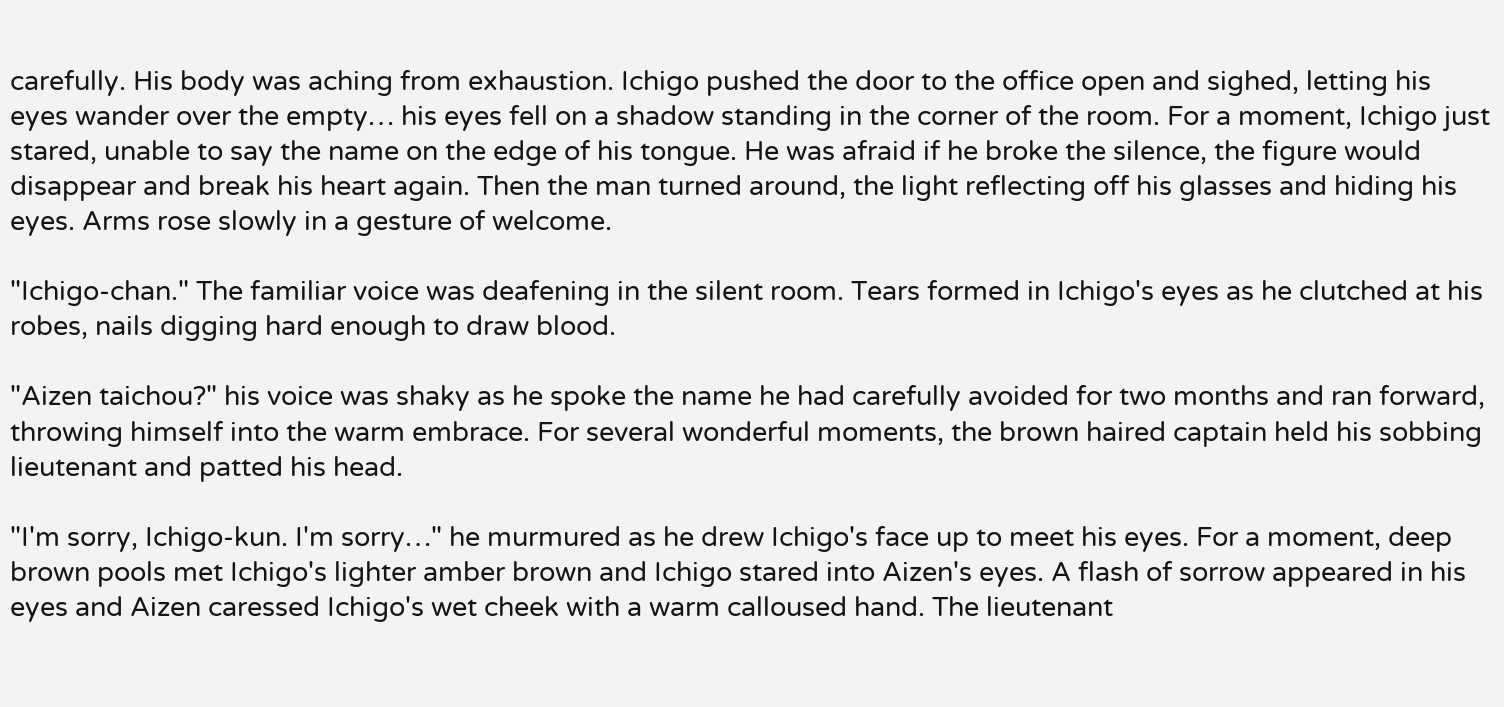carefully. His body was aching from exhaustion. Ichigo pushed the door to the office open and sighed, letting his eyes wander over the empty… his eyes fell on a shadow standing in the corner of the room. For a moment, Ichigo just stared, unable to say the name on the edge of his tongue. He was afraid if he broke the silence, the figure would disappear and break his heart again. Then the man turned around, the light reflecting off his glasses and hiding his eyes. Arms rose slowly in a gesture of welcome.

"Ichigo-chan." The familiar voice was deafening in the silent room. Tears formed in Ichigo's eyes as he clutched at his robes, nails digging hard enough to draw blood.

"Aizen taichou?" his voice was shaky as he spoke the name he had carefully avoided for two months and ran forward, throwing himself into the warm embrace. For several wonderful moments, the brown haired captain held his sobbing lieutenant and patted his head.

"I'm sorry, Ichigo-kun. I'm sorry…" he murmured as he drew Ichigo's face up to meet his eyes. For a moment, deep brown pools met Ichigo's lighter amber brown and Ichigo stared into Aizen's eyes. A flash of sorrow appeared in his eyes and Aizen caressed Ichigo's wet cheek with a warm calloused hand. The lieutenant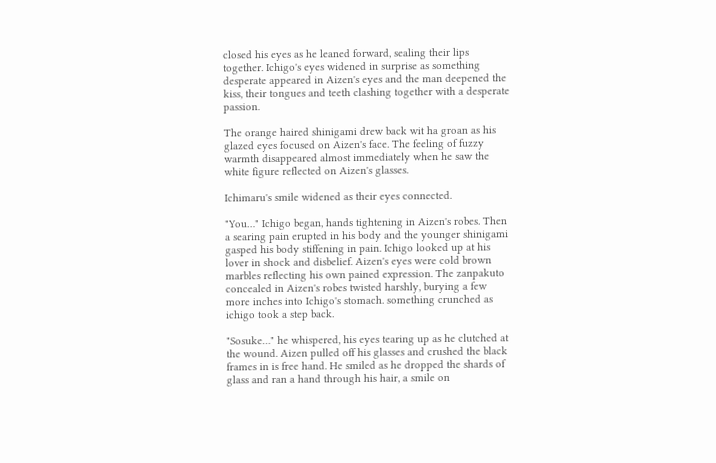closed his eyes as he leaned forward, sealing their lips together. Ichigo's eyes widened in surprise as something desperate appeared in Aizen's eyes and the man deepened the kiss, their tongues and teeth clashing together with a desperate passion.

The orange haired shinigami drew back wit ha groan as his glazed eyes focused on Aizen's face. The feeling of fuzzy warmth disappeared almost immediately when he saw the white figure reflected on Aizen's glasses.

Ichimaru's smile widened as their eyes connected.

"You…" Ichigo began, hands tightening in Aizen's robes. Then a searing pain erupted in his body and the younger shinigami gasped his body stiffening in pain. Ichigo looked up at his lover in shock and disbelief. Aizen's eyes were cold brown marbles reflecting his own pained expression. The zanpakuto concealed in Aizen's robes twisted harshly, burying a few more inches into Ichigo's stomach. something crunched as ichigo took a step back.

"Sosuke…" he whispered, his eyes tearing up as he clutched at the wound. Aizen pulled off his glasses and crushed the black frames in is free hand. He smiled as he dropped the shards of glass and ran a hand through his hair, a smile on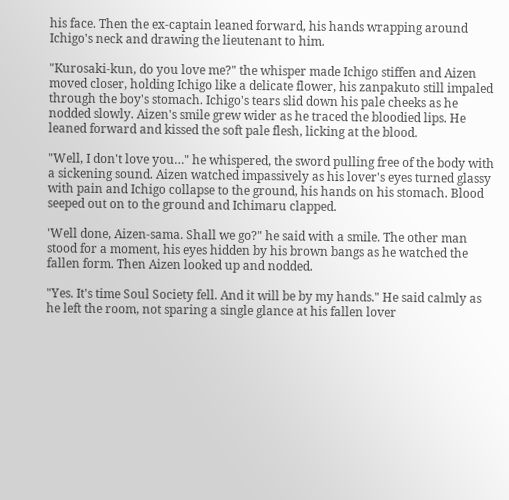his face. Then the ex-captain leaned forward, his hands wrapping around Ichigo's neck and drawing the lieutenant to him.

"Kurosaki-kun, do you love me?" the whisper made Ichigo stiffen and Aizen moved closer, holding Ichigo like a delicate flower, his zanpakuto still impaled through the boy's stomach. Ichigo's tears slid down his pale cheeks as he nodded slowly. Aizen's smile grew wider as he traced the bloodied lips. He leaned forward and kissed the soft pale flesh, licking at the blood.

"Well, I don't love you…" he whispered, the sword pulling free of the body with a sickening sound. Aizen watched impassively as his lover's eyes turned glassy with pain and Ichigo collapse to the ground, his hands on his stomach. Blood seeped out on to the ground and Ichimaru clapped.

'Well done, Aizen-sama. Shall we go?" he said with a smile. The other man stood for a moment, his eyes hidden by his brown bangs as he watched the fallen form. Then Aizen looked up and nodded.

"Yes. It's time Soul Society fell. And it will be by my hands." He said calmly as he left the room, not sparing a single glance at his fallen lover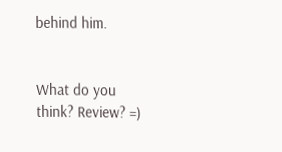behind him.


What do you think? Review? =)